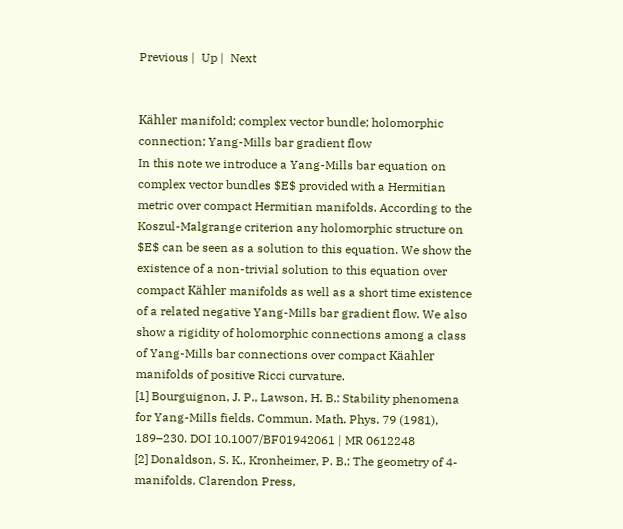Previous |  Up |  Next


Kähler manifold; complex vector bundle; holomorphic connection; Yang-Mills bar gradient flow
In this note we introduce a Yang-Mills bar equation on complex vector bundles $E$ provided with a Hermitian metric over compact Hermitian manifolds. According to the Koszul-Malgrange criterion any holomorphic structure on $E$ can be seen as a solution to this equation. We show the existence of a non-trivial solution to this equation over compact Kähler manifolds as well as a short time existence of a related negative Yang-Mills bar gradient flow. We also show a rigidity of holomorphic connections among a class of Yang-Mills bar connections over compact Käahler manifolds of positive Ricci curvature.
[1] Bourguignon, J. P., Lawson, H. B.: Stability phenomena for Yang-Mills fields. Commun. Math. Phys. 79 (1981), 189–230. DOI 10.1007/BF01942061 | MR 0612248
[2] Donaldson, S. K., Kronheimer, P. B.: The geometry of 4-manifolds. Clarendon Press,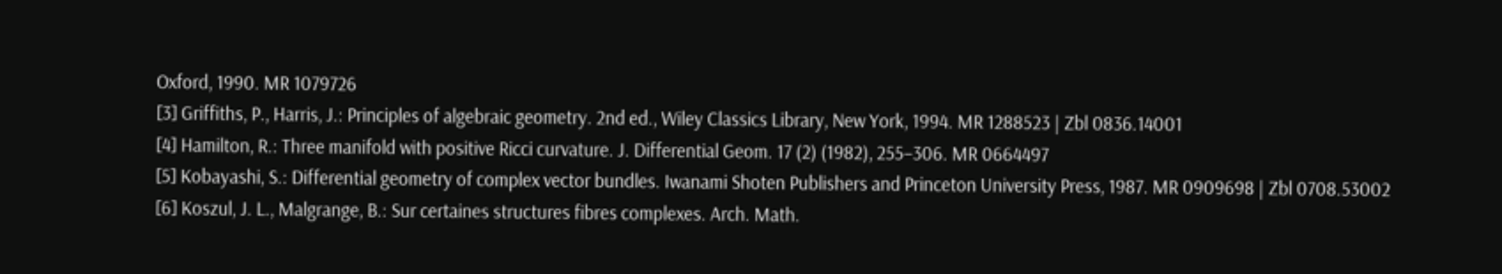Oxford, 1990. MR 1079726
[3] Griffiths, P., Harris, J.: Principles of algebraic geometry. 2nd ed., Wiley Classics Library, New York, 1994. MR 1288523 | Zbl 0836.14001
[4] Hamilton, R.: Three manifold with positive Ricci curvature. J. Differential Geom. 17 (2) (1982), 255–306. MR 0664497
[5] Kobayashi, S.: Differential geometry of complex vector bundles. Iwanami Shoten Publishers and Princeton University Press, 1987. MR 0909698 | Zbl 0708.53002
[6] Koszul, J. L., Malgrange, B.: Sur certaines structures fibres complexes. Arch. Math.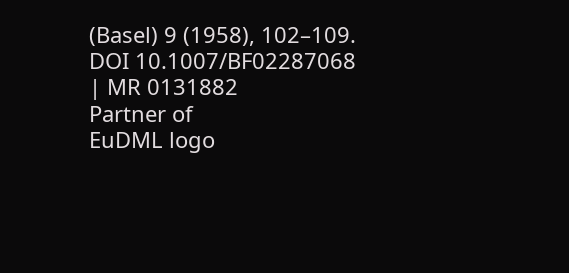(Basel) 9 (1958), 102–109. DOI 10.1007/BF02287068 | MR 0131882
Partner of
EuDML logo